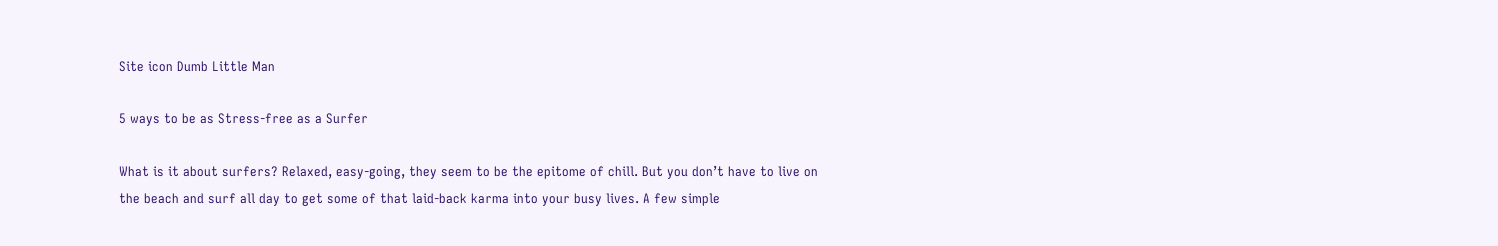Site icon Dumb Little Man

5 ways to be as Stress-free as a Surfer

What is it about surfers? Relaxed, easy-going, they seem to be the epitome of chill. But you don’t have to live on the beach and surf all day to get some of that laid-back karma into your busy lives. A few simple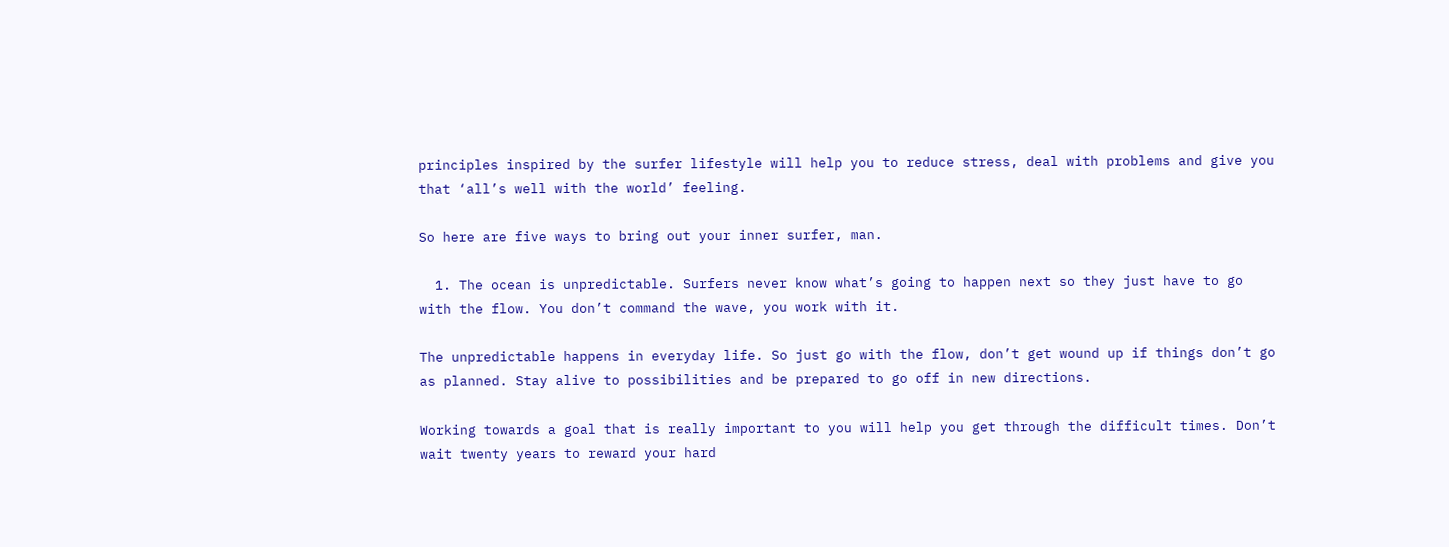principles inspired by the surfer lifestyle will help you to reduce stress, deal with problems and give you that ‘all’s well with the world’ feeling.

So here are five ways to bring out your inner surfer, man.

  1. The ocean is unpredictable. Surfers never know what’s going to happen next so they just have to go with the flow. You don’t command the wave, you work with it.

The unpredictable happens in everyday life. So just go with the flow, don’t get wound up if things don’t go as planned. Stay alive to possibilities and be prepared to go off in new directions.

Working towards a goal that is really important to you will help you get through the difficult times. Don’t wait twenty years to reward your hard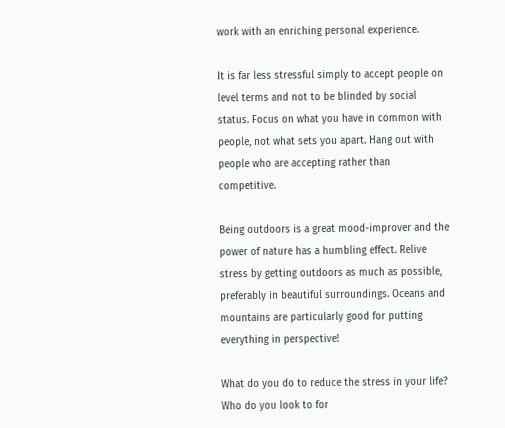work with an enriching personal experience.

It is far less stressful simply to accept people on level terms and not to be blinded by social status. Focus on what you have in common with people, not what sets you apart. Hang out with people who are accepting rather than competitive.

Being outdoors is a great mood-improver and the power of nature has a humbling effect. Relive stress by getting outdoors as much as possible, preferably in beautiful surroundings. Oceans and mountains are particularly good for putting everything in perspective!

What do you do to reduce the stress in your life? Who do you look to for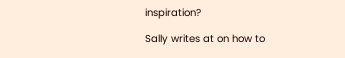inspiration?

Sally writes at on how to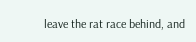leave the rat race behind, and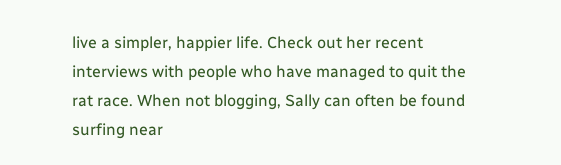live a simpler, happier life. Check out her recent interviews with people who have managed to quit the rat race. When not blogging, Sally can often be found surfing near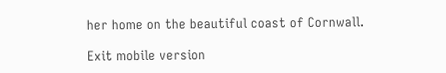her home on the beautiful coast of Cornwall.

Exit mobile version